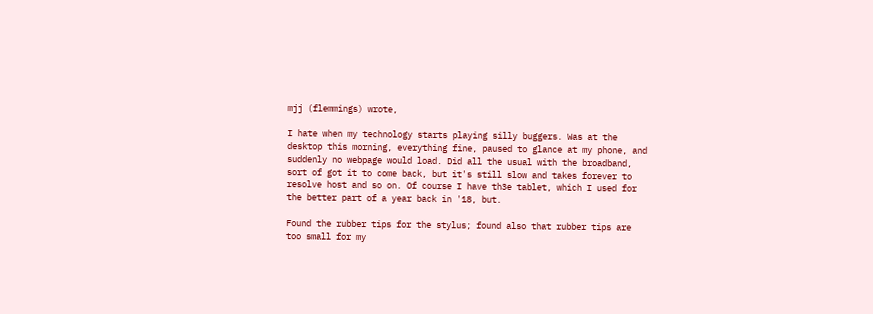mjj (flemmings) wrote,

I hate when my technology starts playing silly buggers. Was at the desktop this morning, everything fine, paused to glance at my phone, and suddenly no webpage would load. Did all the usual with the broadband, sort of got it to come back, but it's still slow and takes forever to resolve host and so on. Of course I have th3e tablet, which I used for the better part of a year back in '18, but.

Found the rubber tips for the stylus; found also that rubber tips are too small for my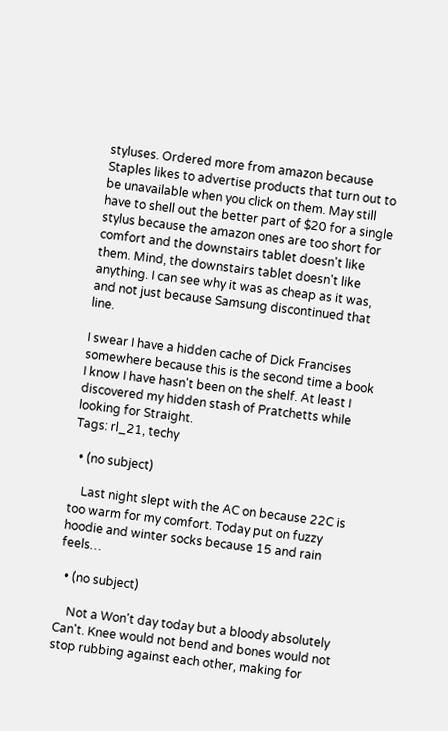styluses. Ordered more from amazon because Staples likes to advertise products that turn out to be unavailable when you click on them. May still have to shell out the better part of $20 for a single stylus because the amazon ones are too short for comfort and the downstairs tablet doesn't like them. Mind, the downstairs tablet doesn't like anything. I can see why it was as cheap as it was, and not just because Samsung discontinued that line.

I swear I have a hidden cache of Dick Francises somewhere because this is the second time a book I know I have hasn't been on the shelf. At least I discovered my hidden stash of Pratchetts while looking for Straight.
Tags: rl_21, techy

  • (no subject)

    Last night slept with the AC on because 22C is too warm for my comfort. Today put on fuzzy hoodie and winter socks because 15 and rain feels…

  • (no subject)

    Not a Won't day today but a bloody absolutely Can't. Knee would not bend and bones would not stop rubbing against each other, making for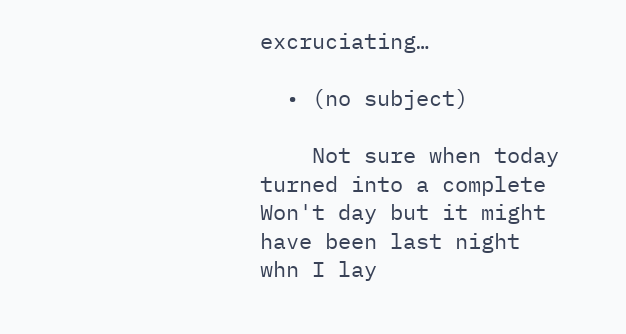excruciating…

  • (no subject)

    Not sure when today turned into a complete Won't day but it might have been last night whn I lay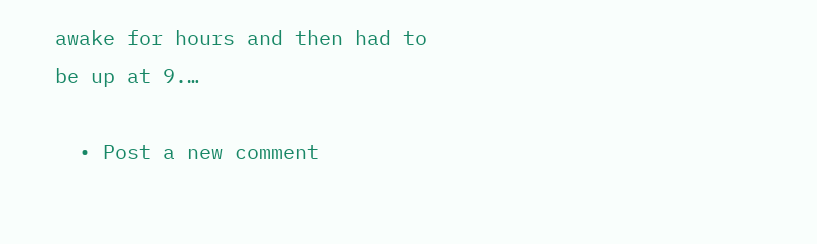awake for hours and then had to be up at 9.…

  • Post a new comment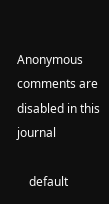Anonymous comments are disabled in this journal

    default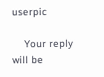userpic

    Your reply will be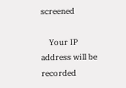screened

    Your IP address will be recorded